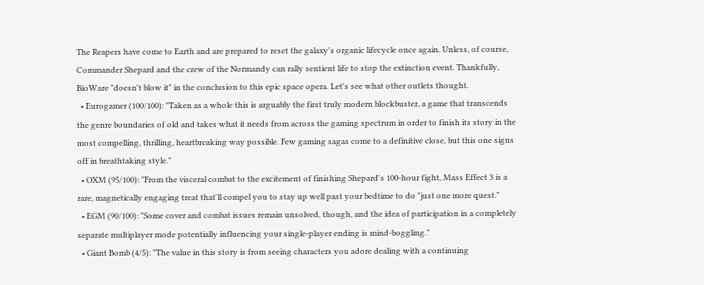The Reapers have come to Earth and are prepared to reset the galaxy's organic lifecycle once again. Unless, of course, Commander Shepard and the crew of the Normandy can rally sentient life to stop the extinction event. Thankfully, BioWare "doesn't blow it" in the conclusion to this epic space opera. Let's see what other outlets thought.
  • Eurogamer (100/100): "Taken as a whole this is arguably the first truly modern blockbuster, a game that transcends the genre boundaries of old and takes what it needs from across the gaming spectrum in order to finish its story in the most compelling, thrilling, heartbreaking way possible. Few gaming sagas come to a definitive close, but this one signs off in breathtaking style."
  • OXM (95/100): "From the visceral combat to the excitement of finishing Shepard's 100-hour fight, Mass Effect 3 is a rare, magnetically engaging treat that'll compel you to stay up well past your bedtime to do "just one more quest."
  • EGM (90/100): "Some cover and combat issues remain unsolved, though, and the idea of participation in a completely separate multiplayer mode potentially influencing your single-player ending is mind-boggling."
  • Giant Bomb (4/5): "The value in this story is from seeing characters you adore dealing with a continuing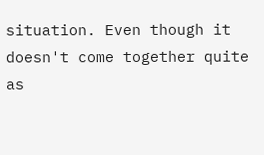situation. Even though it doesn't come together quite as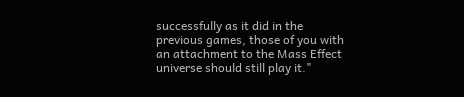successfully as it did in the previous games, those of you with an attachment to the Mass Effect universe should still play it."